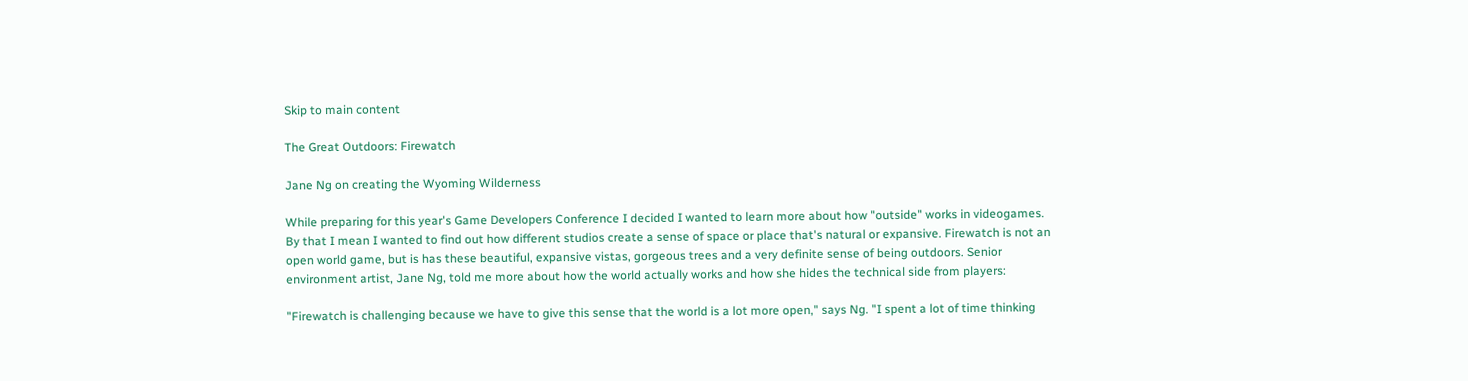Skip to main content

The Great Outdoors: Firewatch

Jane Ng on creating the Wyoming Wilderness

While preparing for this year's Game Developers Conference I decided I wanted to learn more about how "outside" works in videogames. By that I mean I wanted to find out how different studios create a sense of space or place that's natural or expansive. Firewatch is not an open world game, but is has these beautiful, expansive vistas, gorgeous trees and a very definite sense of being outdoors. Senior environment artist, Jane Ng, told me more about how the world actually works and how she hides the technical side from players:

"Firewatch is challenging because we have to give this sense that the world is a lot more open," says Ng. "I spent a lot of time thinking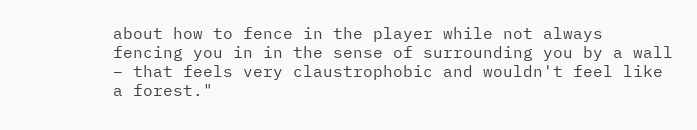about how to fence in the player while not always fencing you in in the sense of surrounding you by a wall – that feels very claustrophobic and wouldn't feel like a forest."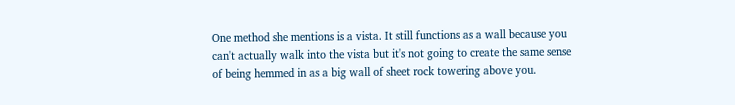One method she mentions is a vista. It still functions as a wall because you can't actually walk into the vista but it's not going to create the same sense of being hemmed in as a big wall of sheet rock towering above you.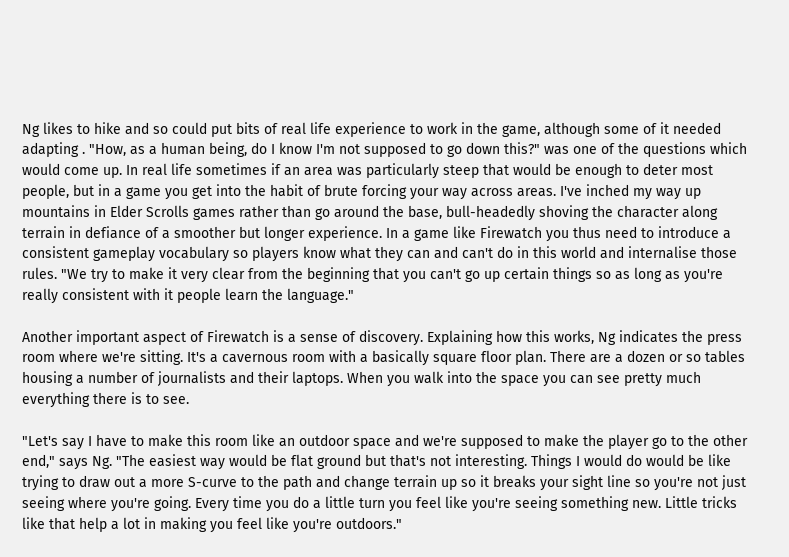Ng likes to hike and so could put bits of real life experience to work in the game, although some of it needed adapting . "How, as a human being, do I know I'm not supposed to go down this?" was one of the questions which would come up. In real life sometimes if an area was particularly steep that would be enough to deter most people, but in a game you get into the habit of brute forcing your way across areas. I've inched my way up mountains in Elder Scrolls games rather than go around the base, bull-headedly shoving the character along terrain in defiance of a smoother but longer experience. In a game like Firewatch you thus need to introduce a consistent gameplay vocabulary so players know what they can and can't do in this world and internalise those rules. "We try to make it very clear from the beginning that you can't go up certain things so as long as you're really consistent with it people learn the language."

Another important aspect of Firewatch is a sense of discovery. Explaining how this works, Ng indicates the press room where we're sitting. It's a cavernous room with a basically square floor plan. There are a dozen or so tables housing a number of journalists and their laptops. When you walk into the space you can see pretty much everything there is to see.

"Let's say I have to make this room like an outdoor space and we're supposed to make the player go to the other end," says Ng. "The easiest way would be flat ground but that's not interesting. Things I would do would be like trying to draw out a more S-curve to the path and change terrain up so it breaks your sight line so you're not just seeing where you're going. Every time you do a little turn you feel like you're seeing something new. Little tricks like that help a lot in making you feel like you're outdoors."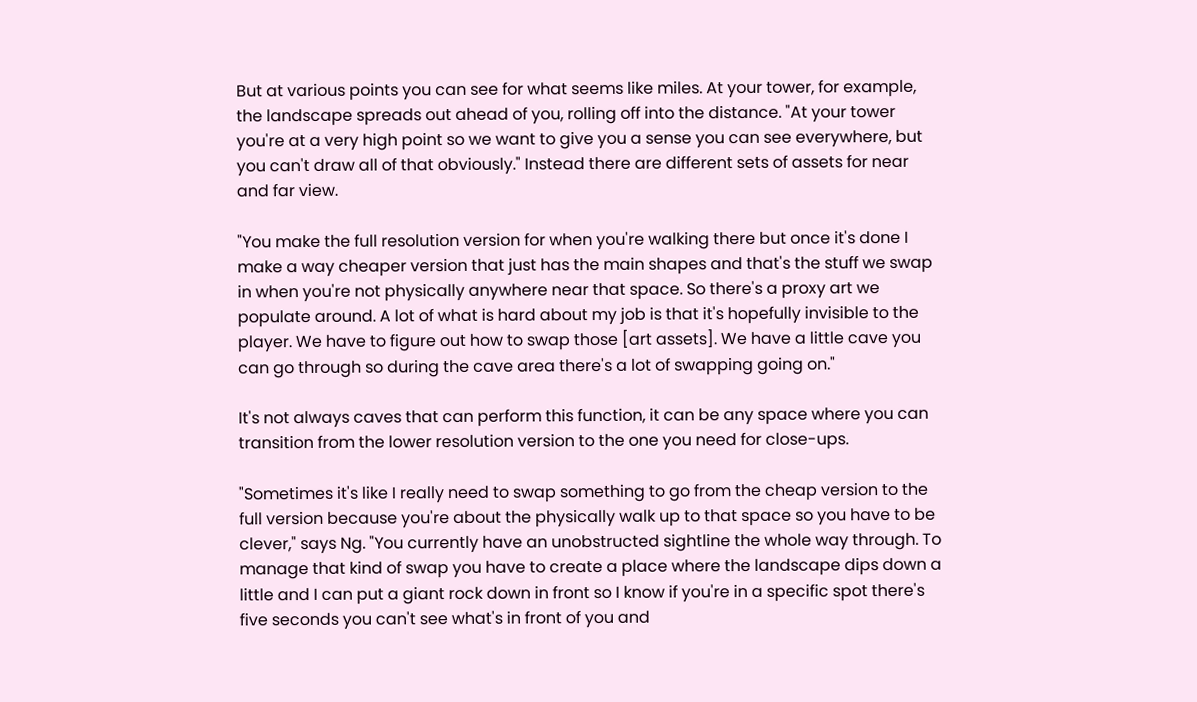But at various points you can see for what seems like miles. At your tower, for example, the landscape spreads out ahead of you, rolling off into the distance. "At your tower you're at a very high point so we want to give you a sense you can see everywhere, but you can't draw all of that obviously." Instead there are different sets of assets for near and far view.

"You make the full resolution version for when you're walking there but once it's done I make a way cheaper version that just has the main shapes and that's the stuff we swap in when you're not physically anywhere near that space. So there's a proxy art we populate around. A lot of what is hard about my job is that it's hopefully invisible to the player. We have to figure out how to swap those [art assets]. We have a little cave you can go through so during the cave area there's a lot of swapping going on."

It's not always caves that can perform this function, it can be any space where you can transition from the lower resolution version to the one you need for close-ups.

"Sometimes it's like I really need to swap something to go from the cheap version to the full version because you're about the physically walk up to that space so you have to be clever," says Ng. "You currently have an unobstructed sightline the whole way through. To manage that kind of swap you have to create a place where the landscape dips down a little and I can put a giant rock down in front so I know if you're in a specific spot there's five seconds you can't see what's in front of you and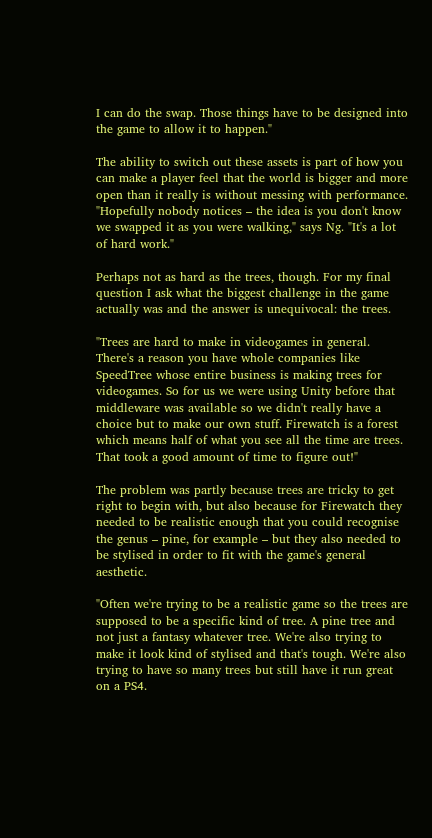I can do the swap. Those things have to be designed into the game to allow it to happen."

The ability to switch out these assets is part of how you can make a player feel that the world is bigger and more open than it really is without messing with performance. "Hopefully nobody notices – the idea is you don't know we swapped it as you were walking," says Ng. "It's a lot of hard work."

Perhaps not as hard as the trees, though. For my final question I ask what the biggest challenge in the game actually was and the answer is unequivocal: the trees.

"Trees are hard to make in videogames in general. There's a reason you have whole companies like SpeedTree whose entire business is making trees for videogames. So for us we were using Unity before that middleware was available so we didn't really have a choice but to make our own stuff. Firewatch is a forest which means half of what you see all the time are trees. That took a good amount of time to figure out!"

The problem was partly because trees are tricky to get right to begin with, but also because for Firewatch they needed to be realistic enough that you could recognise the genus – pine, for example – but they also needed to be stylised in order to fit with the game's general aesthetic.

"Often we're trying to be a realistic game so the trees are supposed to be a specific kind of tree. A pine tree and not just a fantasy whatever tree. We're also trying to make it look kind of stylised and that's tough. We're also trying to have so many trees but still have it run great on a PS4.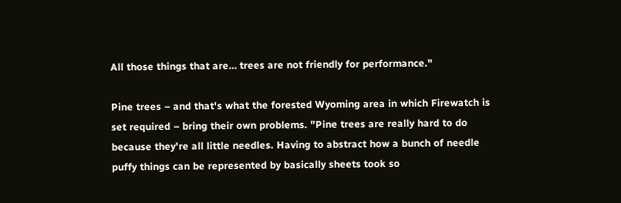All those things that are… trees are not friendly for performance."

Pine trees – and that's what the forested Wyoming area in which Firewatch is set required – bring their own problems. "Pine trees are really hard to do because they're all little needles. Having to abstract how a bunch of needle puffy things can be represented by basically sheets took so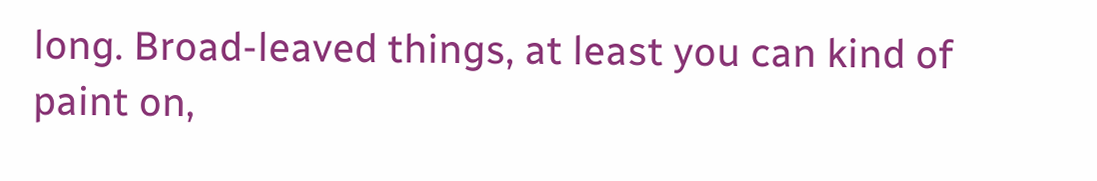long. Broad-leaved things, at least you can kind of paint on,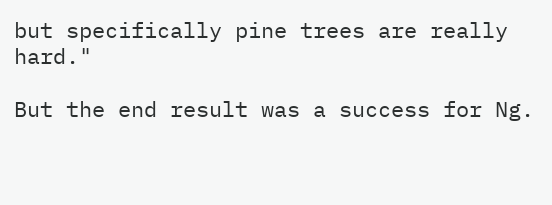but specifically pine trees are really hard."

But the end result was a success for Ng.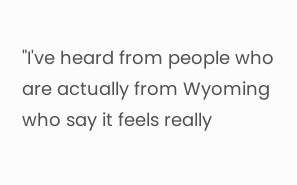"I've heard from people who are actually from Wyoming who say it feels really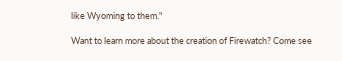like Wyoming to them."

Want to learn more about the creation of Firewatch? Come see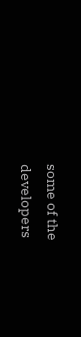some of the developers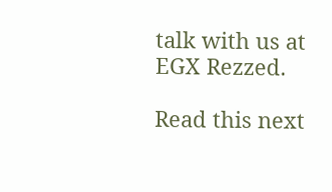talk with us at EGX Rezzed.

Read this next